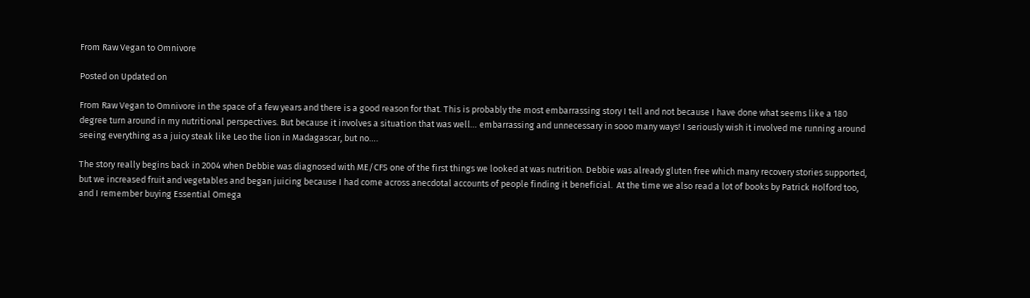From Raw Vegan to Omnivore

Posted on Updated on

From Raw Vegan to Omnivore in the space of a few years and there is a good reason for that. This is probably the most embarrassing story I tell and not because I have done what seems like a 180 degree turn around in my nutritional perspectives. But because it involves a situation that was well… embarrassing and unnecessary in sooo many ways! I seriously wish it involved me running around seeing everything as a juicy steak like Leo the lion in Madagascar, but no….

The story really begins back in 2004 when Debbie was diagnosed with ME/CFS one of the first things we looked at was nutrition. Debbie was already gluten free which many recovery stories supported, but we increased fruit and vegetables and began juicing because I had come across anecdotal accounts of people finding it beneficial.  At the time we also read a lot of books by Patrick Holford too, and I remember buying Essential Omega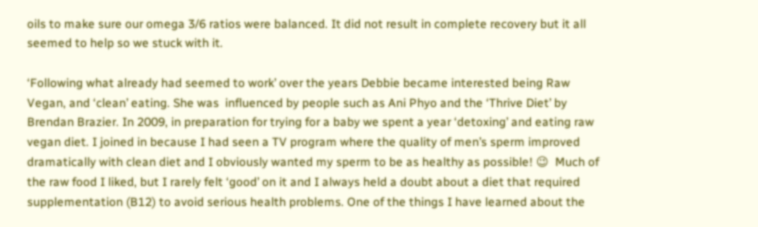oils to make sure our omega 3/6 ratios were balanced. It did not result in complete recovery but it all seemed to help so we stuck with it.

‘Following what already had seemed to work’ over the years Debbie became interested being Raw Vegan, and ‘clean’ eating. She was  influenced by people such as Ani Phyo and the ‘Thrive Diet’ by Brendan Brazier. In 2009, in preparation for trying for a baby we spent a year ‘detoxing’ and eating raw vegan diet. I joined in because I had seen a TV program where the quality of men’s sperm improved dramatically with clean diet and I obviously wanted my sperm to be as healthy as possible! 😉  Much of the raw food I liked, but I rarely felt ‘good’ on it and I always held a doubt about a diet that required supplementation (B12) to avoid serious health problems. One of the things I have learned about the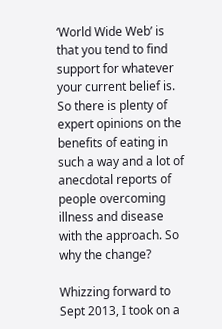‘World Wide Web’ is that you tend to find support for whatever your current belief is. So there is plenty of expert opinions on the benefits of eating in such a way and a lot of anecdotal reports of people overcoming illness and disease with the approach. So why the change?

Whizzing forward to Sept 2013, I took on a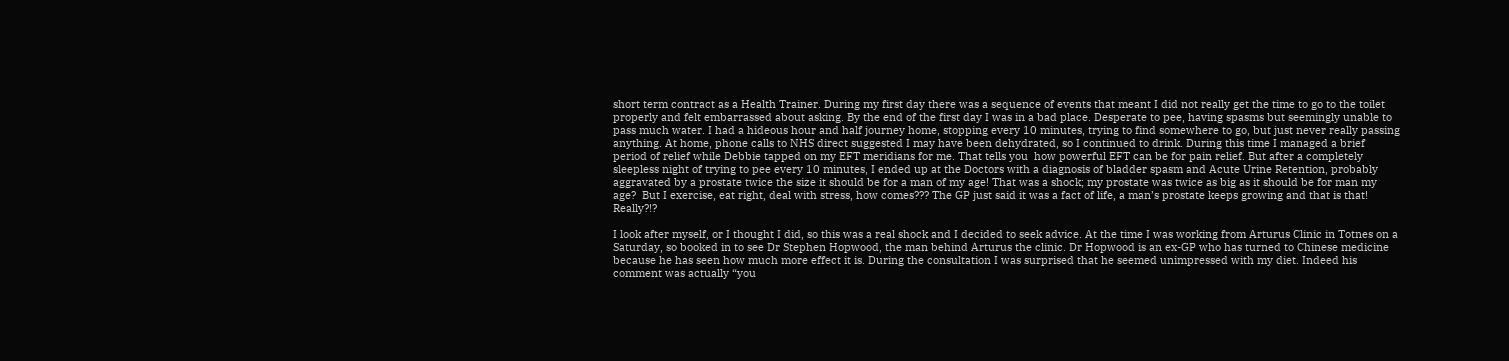short term contract as a Health Trainer. During my first day there was a sequence of events that meant I did not really get the time to go to the toilet properly and felt embarrassed about asking. By the end of the first day I was in a bad place. Desperate to pee, having spasms but seemingly unable to pass much water. I had a hideous hour and half journey home, stopping every 10 minutes, trying to find somewhere to go, but just never really passing anything. At home, phone calls to NHS direct suggested I may have been dehydrated, so I continued to drink. During this time I managed a brief period of relief while Debbie tapped on my EFT meridians for me. That tells you  how powerful EFT can be for pain relief. But after a completely sleepless night of trying to pee every 10 minutes, I ended up at the Doctors with a diagnosis of bladder spasm and Acute Urine Retention, probably aggravated by a prostate twice the size it should be for a man of my age! That was a shock; my prostate was twice as big as it should be for man my age?  But I exercise, eat right, deal with stress, how comes??? The GP just said it was a fact of life, a man’s prostate keeps growing and that is that! Really?!?

I look after myself, or I thought I did, so this was a real shock and I decided to seek advice. At the time I was working from Arturus Clinic in Totnes on a Saturday, so booked in to see Dr Stephen Hopwood, the man behind Arturus the clinic. Dr Hopwood is an ex-GP who has turned to Chinese medicine because he has seen how much more effect it is. During the consultation I was surprised that he seemed unimpressed with my diet. Indeed his comment was actually “you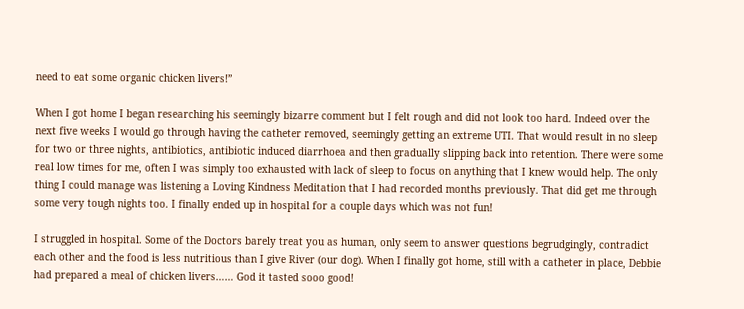need to eat some organic chicken livers!”

When I got home I began researching his seemingly bizarre comment but I felt rough and did not look too hard. Indeed over the next five weeks I would go through having the catheter removed, seemingly getting an extreme UTI. That would result in no sleep for two or three nights, antibiotics, antibiotic induced diarrhoea and then gradually slipping back into retention. There were some real low times for me, often I was simply too exhausted with lack of sleep to focus on anything that I knew would help. The only thing I could manage was listening a Loving Kindness Meditation that I had recorded months previously. That did get me through some very tough nights too. I finally ended up in hospital for a couple days which was not fun!

I struggled in hospital. Some of the Doctors barely treat you as human, only seem to answer questions begrudgingly, contradict each other and the food is less nutritious than I give River (our dog). When I finally got home, still with a catheter in place, Debbie had prepared a meal of chicken livers…… God it tasted sooo good!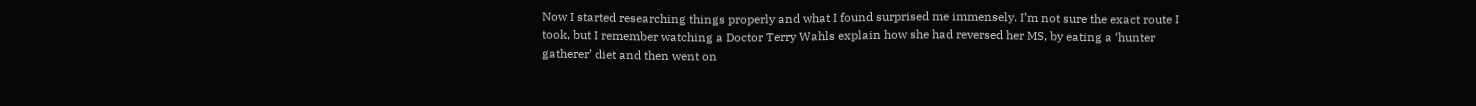Now I started researching things properly and what I found surprised me immensely. I’m not sure the exact route I took, but I remember watching a Doctor Terry Wahls explain how she had reversed her MS, by eating a ‘hunter gatherer’ diet and then went on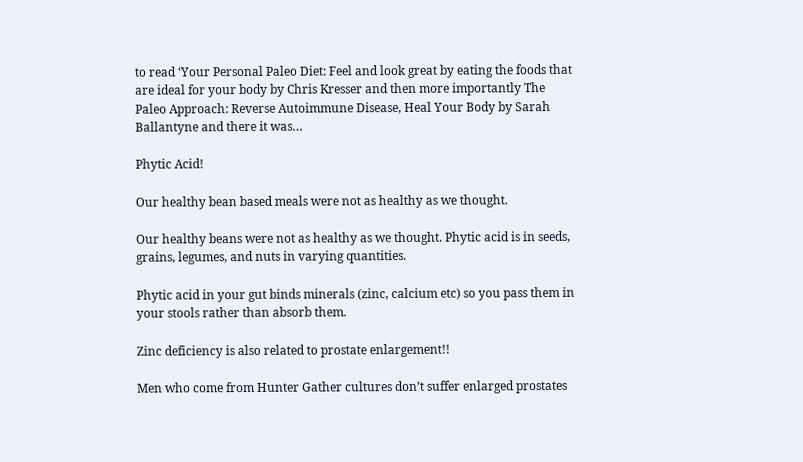to read ‘Your Personal Paleo Diet: Feel and look great by eating the foods that are ideal for your body by Chris Kresser and then more importantly The Paleo Approach: Reverse Autoimmune Disease, Heal Your Body by Sarah Ballantyne and there it was…

Phytic Acid!

Our healthy bean based meals were not as healthy as we thought.

Our healthy beans were not as healthy as we thought. Phytic acid is in seeds, grains, legumes, and nuts in varying quantities.

Phytic acid in your gut binds minerals (zinc, calcium etc) so you pass them in your stools rather than absorb them.

Zinc deficiency is also related to prostate enlargement!!

Men who come from Hunter Gather cultures don’t suffer enlarged prostates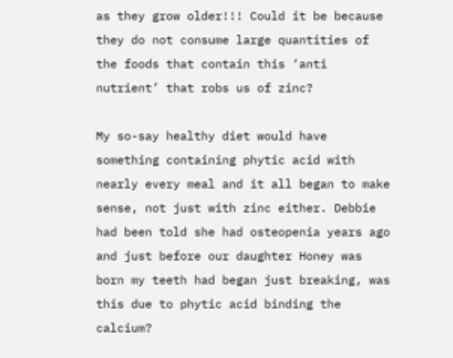as they grow older!!! Could it be because they do not consume large quantities of the foods that contain this ‘anti nutrient’ that robs us of zinc?

My so-say healthy diet would have something containing phytic acid with nearly every meal and it all began to make sense, not just with zinc either. Debbie had been told she had osteopenia years ago and just before our daughter Honey was born my teeth had began just breaking, was this due to phytic acid binding the calcium?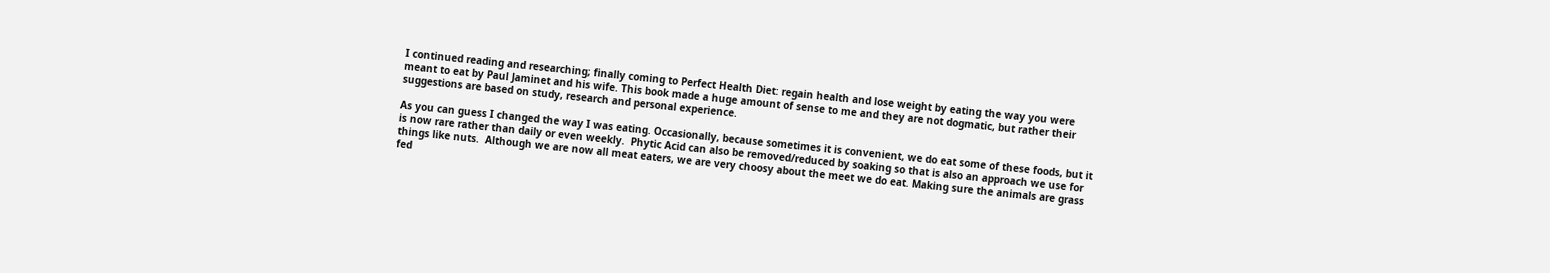I continued reading and researching; finally coming to Perfect Health Diet: regain health and lose weight by eating the way you were meant to eat by Paul Jaminet and his wife. This book made a huge amount of sense to me and they are not dogmatic, but rather their suggestions are based on study, research and personal experience.

As you can guess I changed the way I was eating. Occasionally, because sometimes it is convenient, we do eat some of these foods, but it is now rare rather than daily or even weekly.  Phytic Acid can also be removed/reduced by soaking so that is also an approach we use for things like nuts.  Although we are now all meat eaters, we are very choosy about the meet we do eat. Making sure the animals are grass fed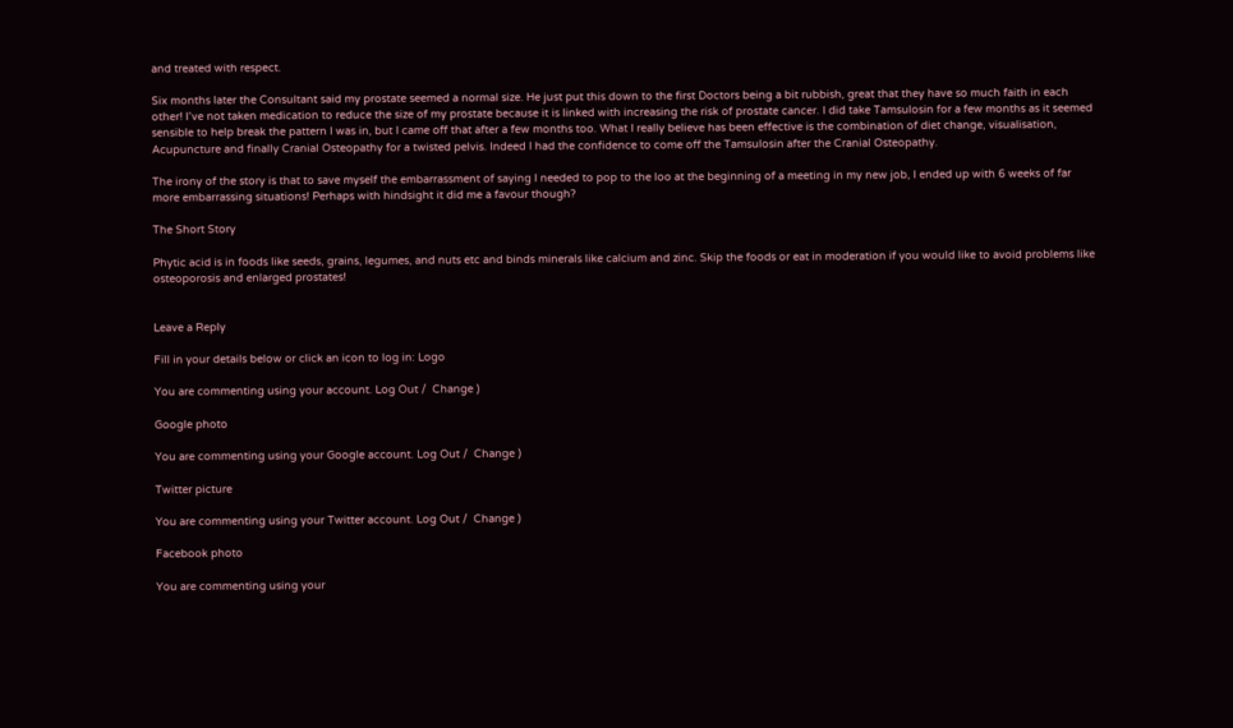and treated with respect.

Six months later the Consultant said my prostate seemed a normal size. He just put this down to the first Doctors being a bit rubbish, great that they have so much faith in each other! I’ve not taken medication to reduce the size of my prostate because it is linked with increasing the risk of prostate cancer. I did take Tamsulosin for a few months as it seemed sensible to help break the pattern I was in, but I came off that after a few months too. What I really believe has been effective is the combination of diet change, visualisation, Acupuncture and finally Cranial Osteopathy for a twisted pelvis. Indeed I had the confidence to come off the Tamsulosin after the Cranial Osteopathy.

The irony of the story is that to save myself the embarrassment of saying I needed to pop to the loo at the beginning of a meeting in my new job, I ended up with 6 weeks of far more embarrassing situations! Perhaps with hindsight it did me a favour though?

The Short Story

Phytic acid is in foods like seeds, grains, legumes, and nuts etc and binds minerals like calcium and zinc. Skip the foods or eat in moderation if you would like to avoid problems like osteoporosis and enlarged prostates!


Leave a Reply

Fill in your details below or click an icon to log in: Logo

You are commenting using your account. Log Out /  Change )

Google photo

You are commenting using your Google account. Log Out /  Change )

Twitter picture

You are commenting using your Twitter account. Log Out /  Change )

Facebook photo

You are commenting using your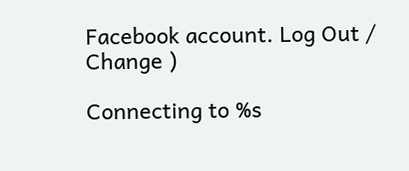Facebook account. Log Out /  Change )

Connecting to %s